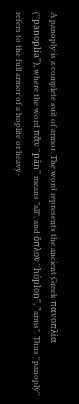A panoply is a complete suit of armor. The word represents the ancient Greek πανοπλία (''panoplía''), where the word πᾶν ''pân'' means "all", and ὅπλον ''hóplon'', "arms". Thus ''panoply'' refers to the full armor of a hoplite or heavy-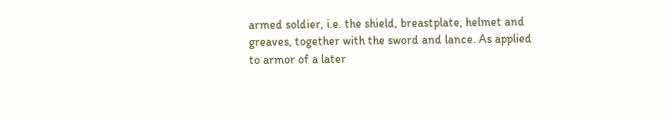armed soldier, i.e. the shield, breastplate, helmet and greaves, together with the sword and lance. As applied to armor of a later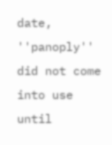date, ''panoply'' did not come into use until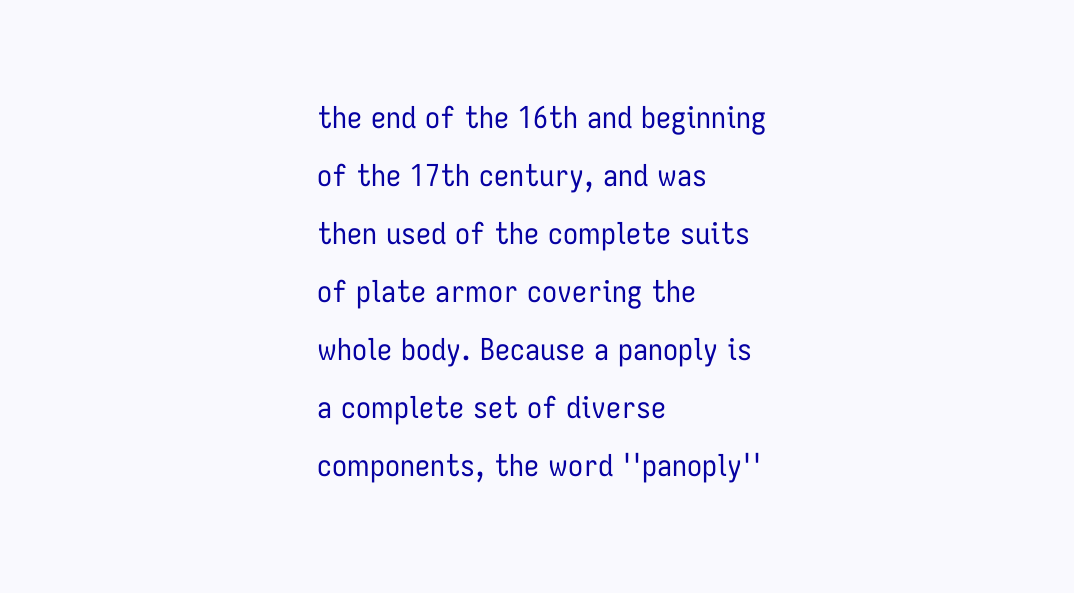the end of the 16th and beginning of the 17th century, and was then used of the complete suits of plate armor covering the whole body. Because a panoply is a complete set of diverse components, the word ''panoply''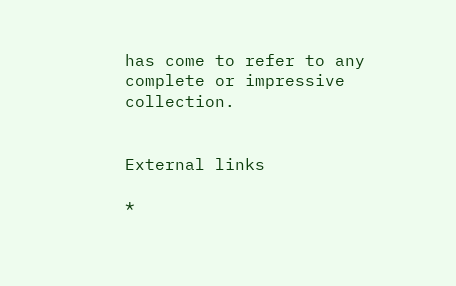has come to refer to any complete or impressive collection.


External links

*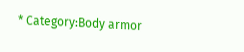* Category:Body armor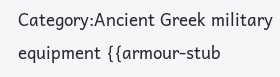Category:Ancient Greek military equipment {{armour-stub